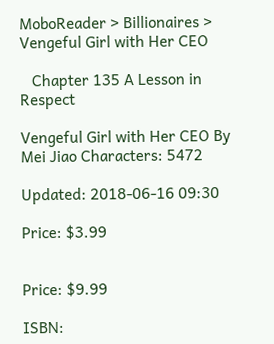MoboReader > Billionaires > Vengeful Girl with Her CEO

   Chapter 135 A Lesson in Respect

Vengeful Girl with Her CEO By Mei Jiao Characters: 5472

Updated: 2018-06-16 09:30

Price: $3.99


Price: $9.99

ISBN: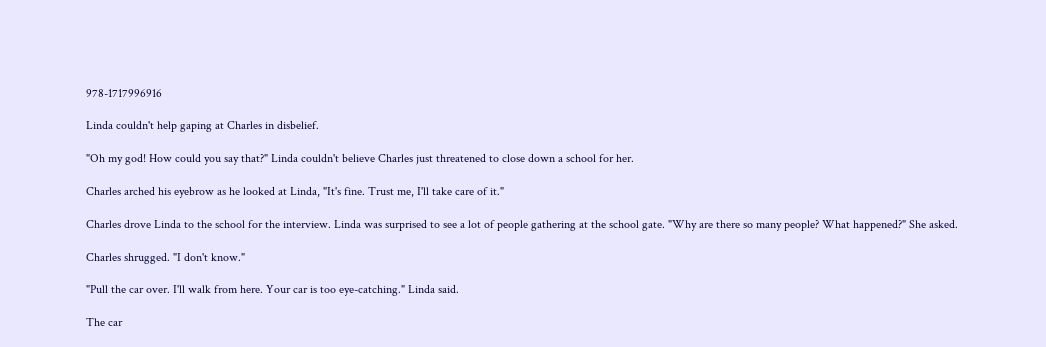978-1717996916

Linda couldn't help gaping at Charles in disbelief.

"Oh my god! How could you say that?" Linda couldn't believe Charles just threatened to close down a school for her.

Charles arched his eyebrow as he looked at Linda, "It's fine. Trust me, I'll take care of it."

Charles drove Linda to the school for the interview. Linda was surprised to see a lot of people gathering at the school gate. "Why are there so many people? What happened?" She asked.

Charles shrugged. "I don't know."

"Pull the car over. I'll walk from here. Your car is too eye-catching." Linda said.

The car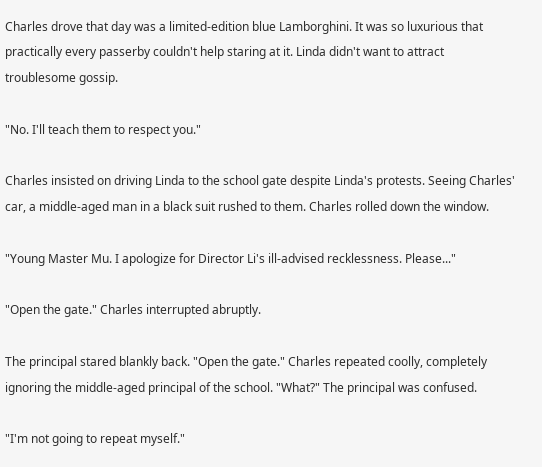Charles drove that day was a limited-edition blue Lamborghini. It was so luxurious that practically every passerby couldn't help staring at it. Linda didn't want to attract troublesome gossip.

"No. I'll teach them to respect you."

Charles insisted on driving Linda to the school gate despite Linda's protests. Seeing Charles' car, a middle-aged man in a black suit rushed to them. Charles rolled down the window.

"Young Master Mu. I apologize for Director Li's ill-advised recklessness. Please..."

"Open the gate." Charles interrupted abruptly.

The principal stared blankly back. "Open the gate." Charles repeated coolly, completely ignoring the middle-aged principal of the school. "What?" The principal was confused.

"I'm not going to repeat myself."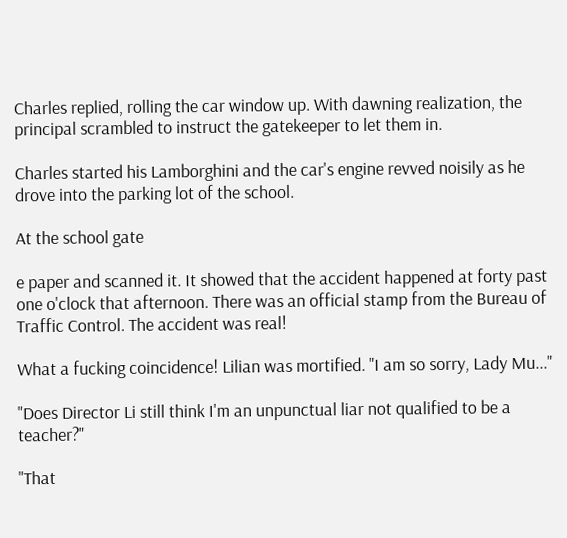Charles replied, rolling the car window up. With dawning realization, the principal scrambled to instruct the gatekeeper to let them in.

Charles started his Lamborghini and the car's engine revved noisily as he drove into the parking lot of the school.

At the school gate

e paper and scanned it. It showed that the accident happened at forty past one o'clock that afternoon. There was an official stamp from the Bureau of Traffic Control. The accident was real!

What a fucking coincidence! Lilian was mortified. "I am so sorry, Lady Mu..."

"Does Director Li still think I'm an unpunctual liar not qualified to be a teacher?"

"That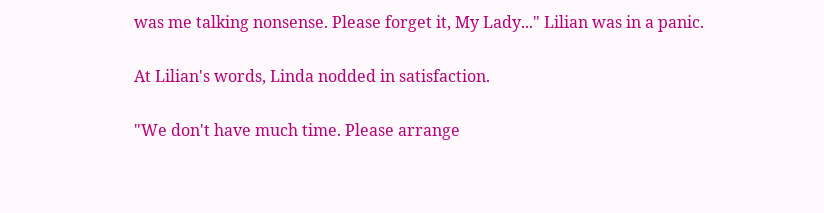was me talking nonsense. Please forget it, My Lady..." Lilian was in a panic.

At Lilian's words, Linda nodded in satisfaction.

"We don't have much time. Please arrange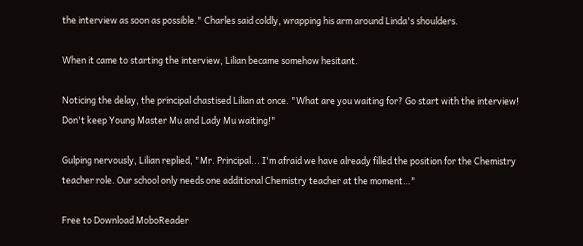the interview as soon as possible." Charles said coldly, wrapping his arm around Linda's shoulders.

When it came to starting the interview, Lilian became somehow hesitant.

Noticing the delay, the principal chastised Lilian at once. "What are you waiting for? Go start with the interview! Don't keep Young Master Mu and Lady Mu waiting!"

Gulping nervously, Lilian replied, "Mr. Principal... I'm afraid we have already filled the position for the Chemistry teacher role. Our school only needs one additional Chemistry teacher at the moment…"

Free to Download MoboReader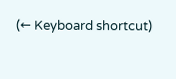(← Keyboard shortcut)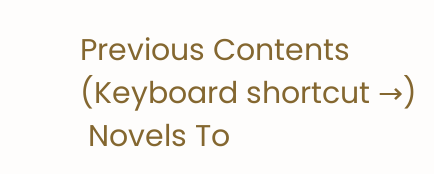Previous Contents (Keyboard shortcut →)
 Novels To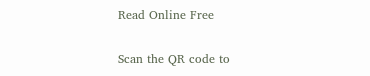Read Online Free

Scan the QR code to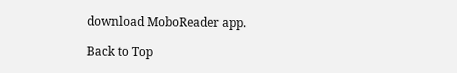download MoboReader app.

Back to Top